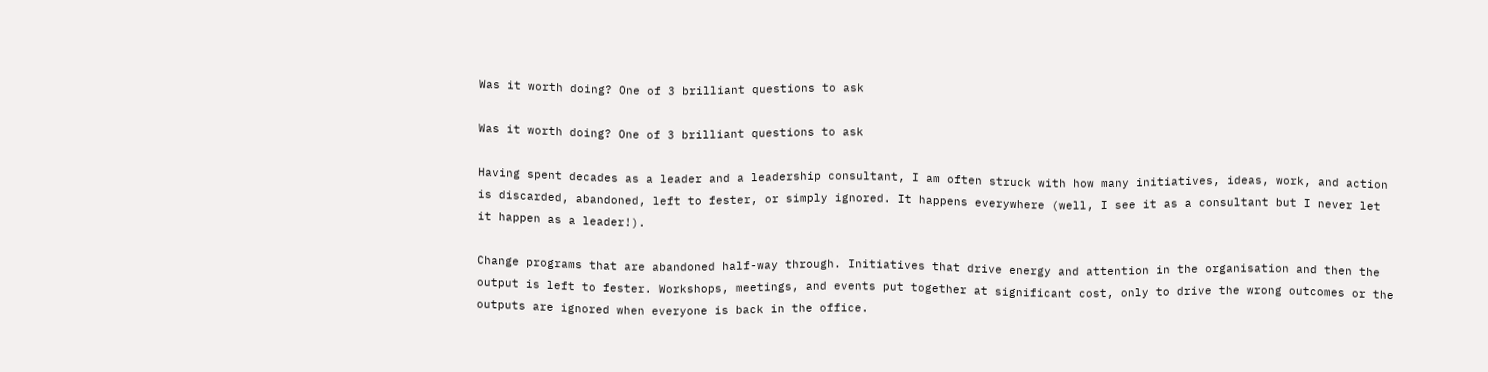Was it worth doing? One of 3 brilliant questions to ask

Was it worth doing? One of 3 brilliant questions to ask

Having spent decades as a leader and a leadership consultant, I am often struck with how many initiatives, ideas, work, and action is discarded, abandoned, left to fester, or simply ignored. It happens everywhere (well, I see it as a consultant but I never let it happen as a leader!).

Change programs that are abandoned half-way through. Initiatives that drive energy and attention in the organisation and then the output is left to fester. Workshops, meetings, and events put together at significant cost, only to drive the wrong outcomes or the outputs are ignored when everyone is back in the office.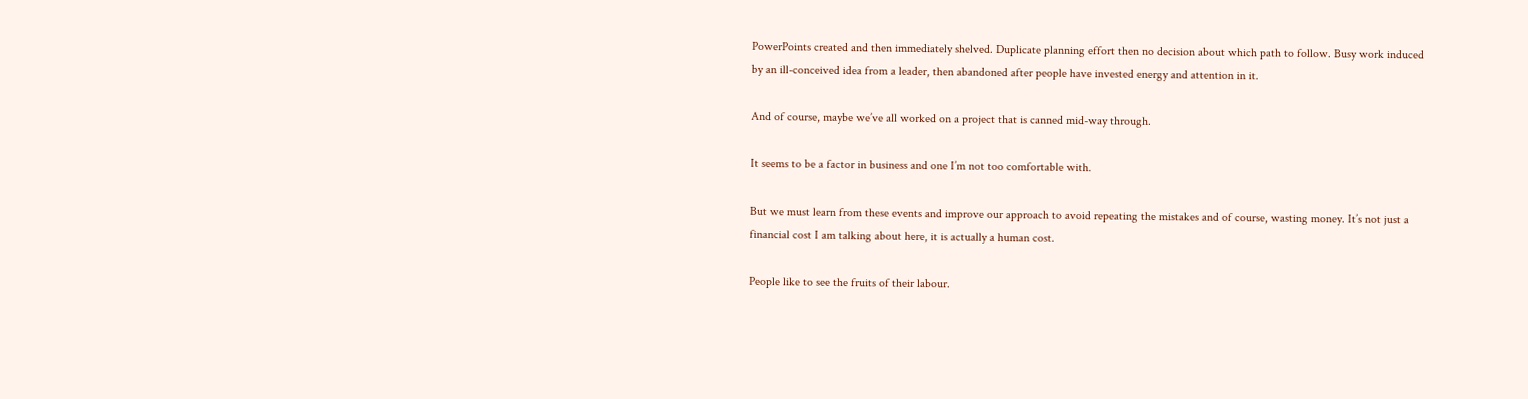PowerPoints created and then immediately shelved. Duplicate planning effort then no decision about which path to follow. Busy work induced by an ill-conceived idea from a leader, then abandoned after people have invested energy and attention in it.

And of course, maybe we’ve all worked on a project that is canned mid-way through.

It seems to be a factor in business and one I’m not too comfortable with.

But we must learn from these events and improve our approach to avoid repeating the mistakes and of course, wasting money. It’s not just a financial cost I am talking about here, it is actually a human cost.

People like to see the fruits of their labour.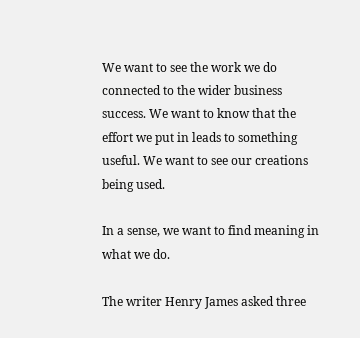We want to see the work we do connected to the wider business success. We want to know that the effort we put in leads to something useful. We want to see our creations being used.

In a sense, we want to find meaning in what we do.

The writer Henry James asked three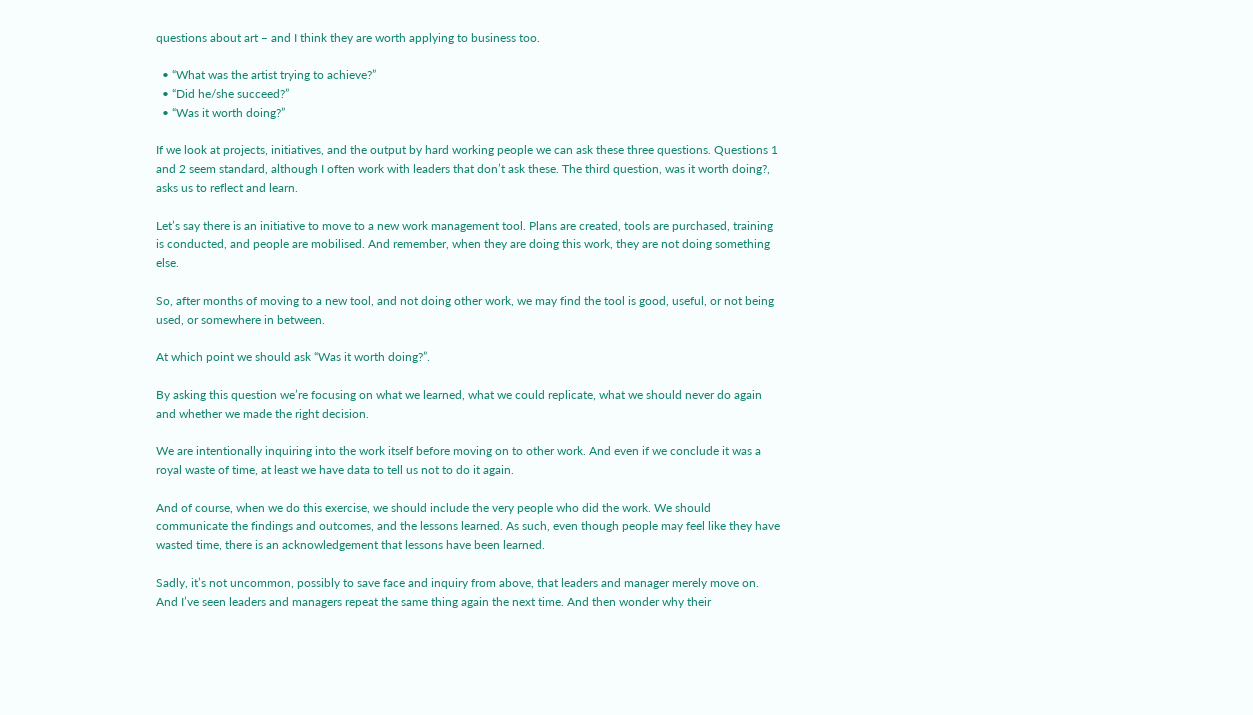questions about art – and I think they are worth applying to business too.

  • “What was the artist trying to achieve?”
  • “Did he/she succeed?”
  • “Was it worth doing?”

If we look at projects, initiatives, and the output by hard working people we can ask these three questions. Questions 1 and 2 seem standard, although I often work with leaders that don’t ask these. The third question, was it worth doing?, asks us to reflect and learn.

Let’s say there is an initiative to move to a new work management tool. Plans are created, tools are purchased, training is conducted, and people are mobilised. And remember, when they are doing this work, they are not doing something else.

So, after months of moving to a new tool, and not doing other work, we may find the tool is good, useful, or not being used, or somewhere in between.

At which point we should ask “Was it worth doing?”.

By asking this question we’re focusing on what we learned, what we could replicate, what we should never do again and whether we made the right decision.

We are intentionally inquiring into the work itself before moving on to other work. And even if we conclude it was a royal waste of time, at least we have data to tell us not to do it again.

And of course, when we do this exercise, we should include the very people who did the work. We should communicate the findings and outcomes, and the lessons learned. As such, even though people may feel like they have wasted time, there is an acknowledgement that lessons have been learned.

Sadly, it’s not uncommon, possibly to save face and inquiry from above, that leaders and manager merely move on. And I’ve seen leaders and managers repeat the same thing again the next time. And then wonder why their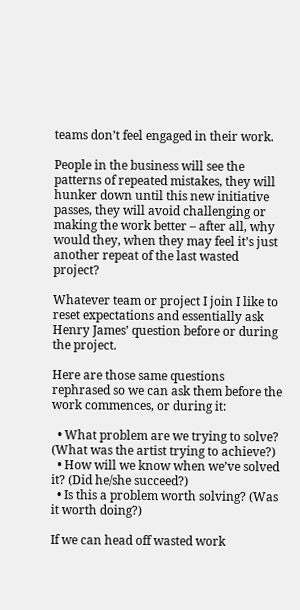teams don’t feel engaged in their work.

People in the business will see the patterns of repeated mistakes, they will hunker down until this new initiative passes, they will avoid challenging or making the work better – after all, why would they, when they may feel it’s just another repeat of the last wasted project?

Whatever team or project I join I like to reset expectations and essentially ask Henry James’ question before or during the project.

Here are those same questions rephrased so we can ask them before the work commences, or during it:

  • What problem are we trying to solve? (What was the artist trying to achieve?)
  • How will we know when we’ve solved it? (Did he/she succeed?)
  • Is this a problem worth solving? (Was it worth doing?)

If we can head off wasted work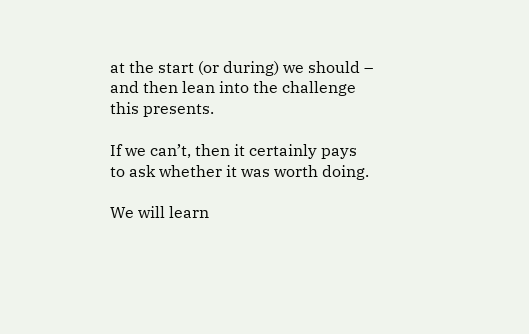at the start (or during) we should – and then lean into the challenge this presents.

If we can’t, then it certainly pays to ask whether it was worth doing.

We will learn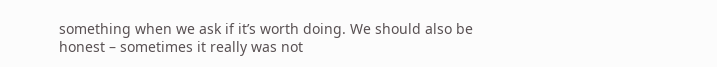something when we ask if it’s worth doing. We should also be honest – sometimes it really was not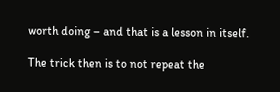worth doing – and that is a lesson in itself.

The trick then is to not repeat the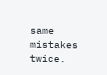same mistakes twice.